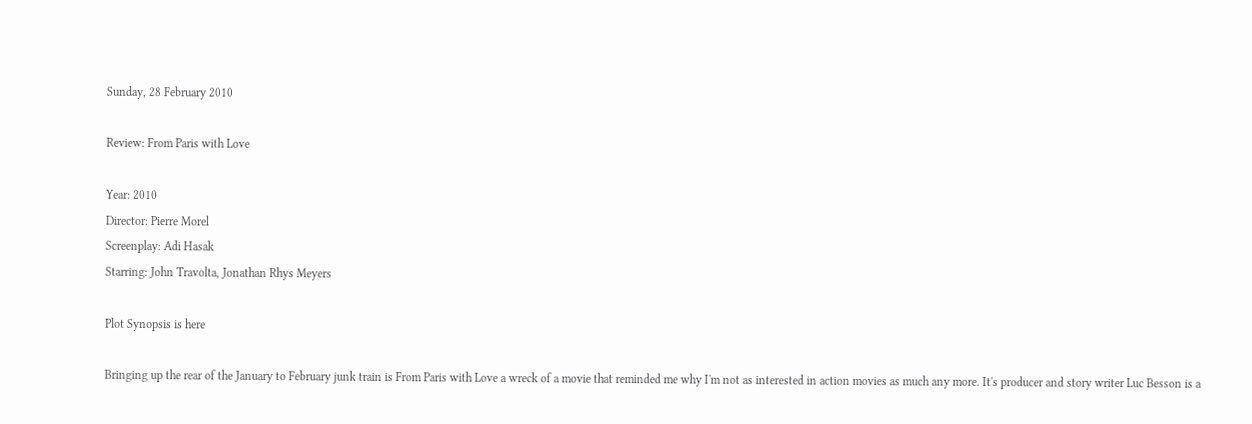Sunday, 28 February 2010

Review: From Paris with Love

Year: 2010
Director: Pierre Morel
Screenplay: Adi Hasak
Starring: John Travolta, Jonathan Rhys Meyers

Plot Synopsis is here

Bringing up the rear of the January to February junk train is From Paris with Love a wreck of a movie that reminded me why I'm not as interested in action movies as much any more. It's producer and story writer Luc Besson is a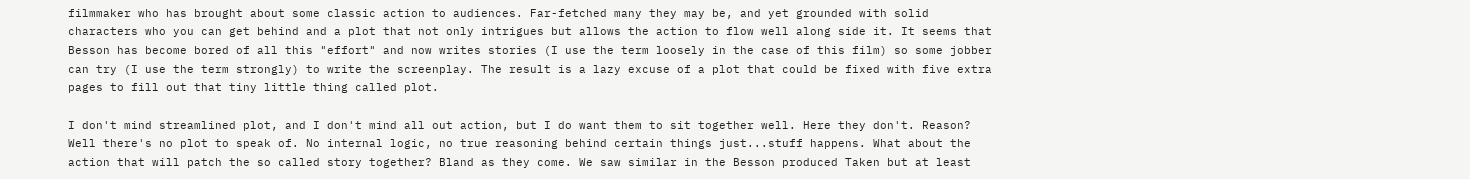filmmaker who has brought about some classic action to audiences. Far-fetched many they may be, and yet grounded with solid characters who you can get behind and a plot that not only intrigues but allows the action to flow well along side it. It seems that Besson has become bored of all this "effort" and now writes stories (I use the term loosely in the case of this film) so some jobber can try (I use the term strongly) to write the screenplay. The result is a lazy excuse of a plot that could be fixed with five extra pages to fill out that tiny little thing called plot.

I don't mind streamlined plot, and I don't mind all out action, but I do want them to sit together well. Here they don't. Reason? Well there's no plot to speak of. No internal logic, no true reasoning behind certain things just...stuff happens. What about the action that will patch the so called story together? Bland as they come. We saw similar in the Besson produced Taken but at least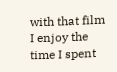with that film I enjoy the time I spent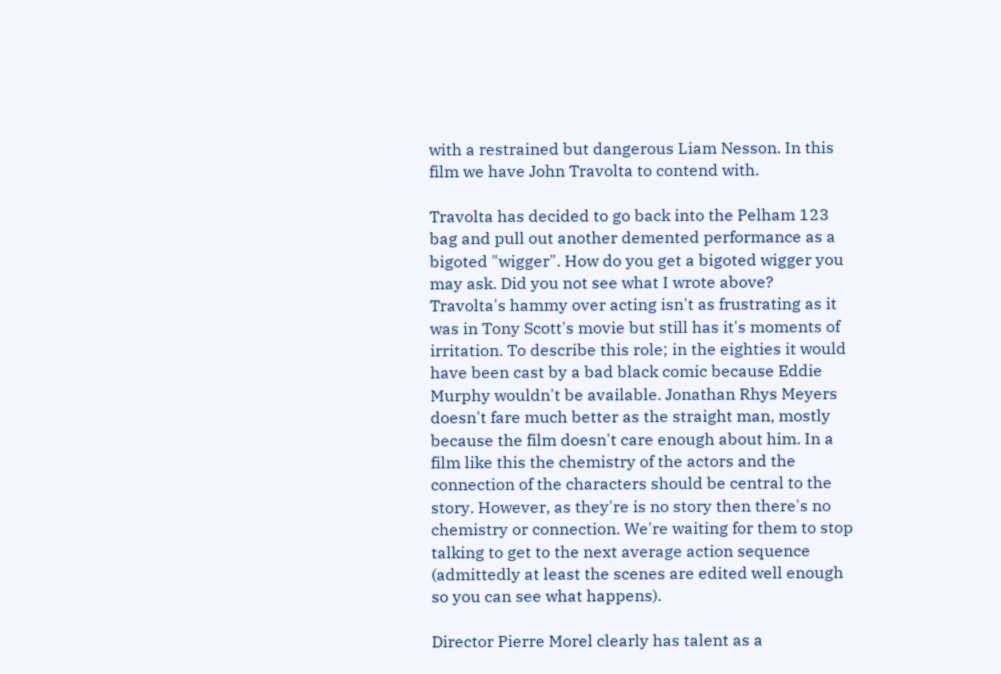with a restrained but dangerous Liam Nesson. In this film we have John Travolta to contend with.

Travolta has decided to go back into the Pelham 123 bag and pull out another demented performance as a bigoted "wigger". How do you get a bigoted wigger you may ask. Did you not see what I wrote above? Travolta's hammy over acting isn't as frustrating as it was in Tony Scott's movie but still has it's moments of irritation. To describe this role; in the eighties it would have been cast by a bad black comic because Eddie Murphy wouldn't be available. Jonathan Rhys Meyers doesn't fare much better as the straight man, mostly because the film doesn't care enough about him. In a film like this the chemistry of the actors and the connection of the characters should be central to the story. However, as they're is no story then there's no chemistry or connection. We're waiting for them to stop talking to get to the next average action sequence (admittedly at least the scenes are edited well enough so you can see what happens).

Director Pierre Morel clearly has talent as a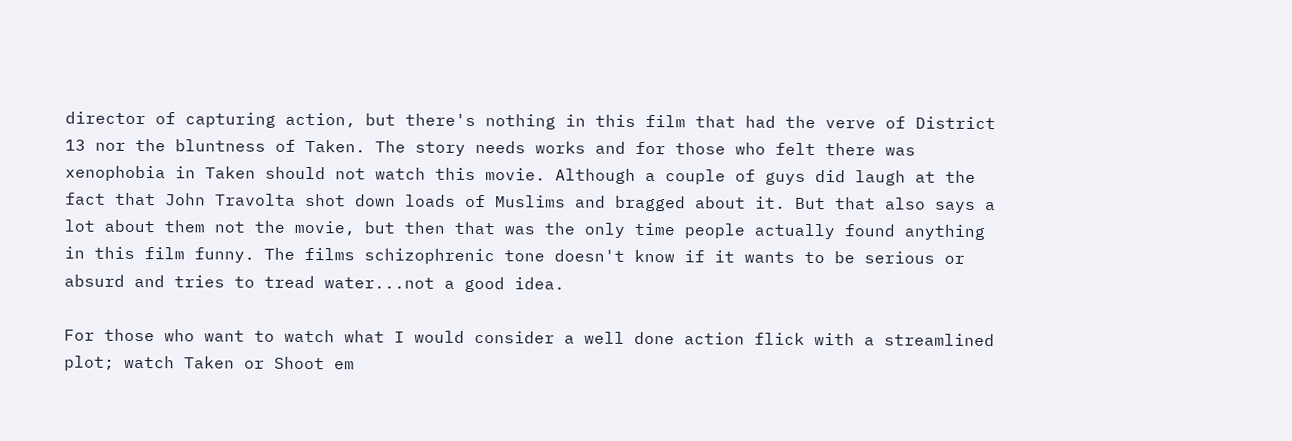director of capturing action, but there's nothing in this film that had the verve of District 13 nor the bluntness of Taken. The story needs works and for those who felt there was xenophobia in Taken should not watch this movie. Although a couple of guys did laugh at the fact that John Travolta shot down loads of Muslims and bragged about it. But that also says a lot about them not the movie, but then that was the only time people actually found anything in this film funny. The films schizophrenic tone doesn't know if it wants to be serious or absurd and tries to tread water...not a good idea.

For those who want to watch what I would consider a well done action flick with a streamlined plot; watch Taken or Shoot em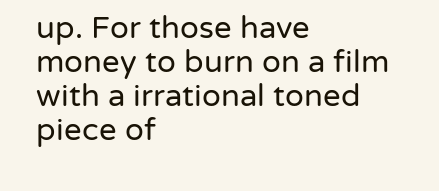up. For those have money to burn on a film with a irrational toned piece of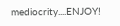mediocrity....ENJOY!